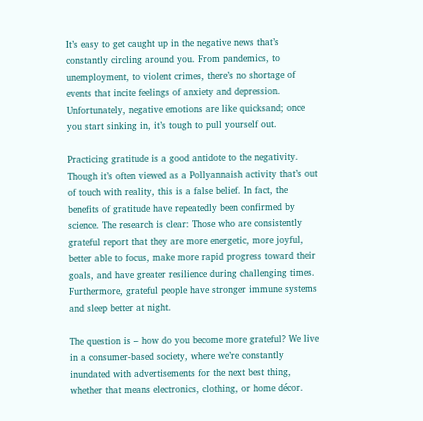It’s easy to get caught up in the negative news that’s constantly circling around you. From pandemics, to unemployment, to violent crimes, there’s no shortage of events that incite feelings of anxiety and depression. Unfortunately, negative emotions are like quicksand; once you start sinking in, it’s tough to pull yourself out.

Practicing gratitude is a good antidote to the negativity. Though it’s often viewed as a Pollyannaish activity that’s out of touch with reality, this is a false belief. In fact, the benefits of gratitude have repeatedly been confirmed by science. The research is clear: Those who are consistently grateful report that they are more energetic, more joyful, better able to focus, make more rapid progress toward their goals, and have greater resilience during challenging times. Furthermore, grateful people have stronger immune systems and sleep better at night.

The question is – how do you become more grateful? We live in a consumer-based society, where we’re constantly inundated with advertisements for the next best thing, whether that means electronics, clothing, or home décor.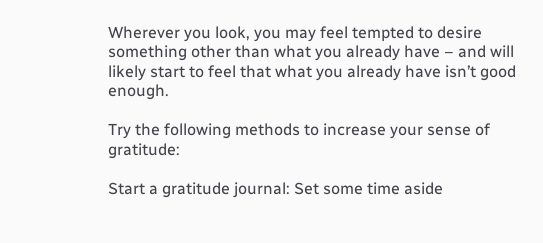Wherever you look, you may feel tempted to desire something other than what you already have – and will likely start to feel that what you already have isn’t good enough.

Try the following methods to increase your sense of gratitude:

Start a gratitude journal: Set some time aside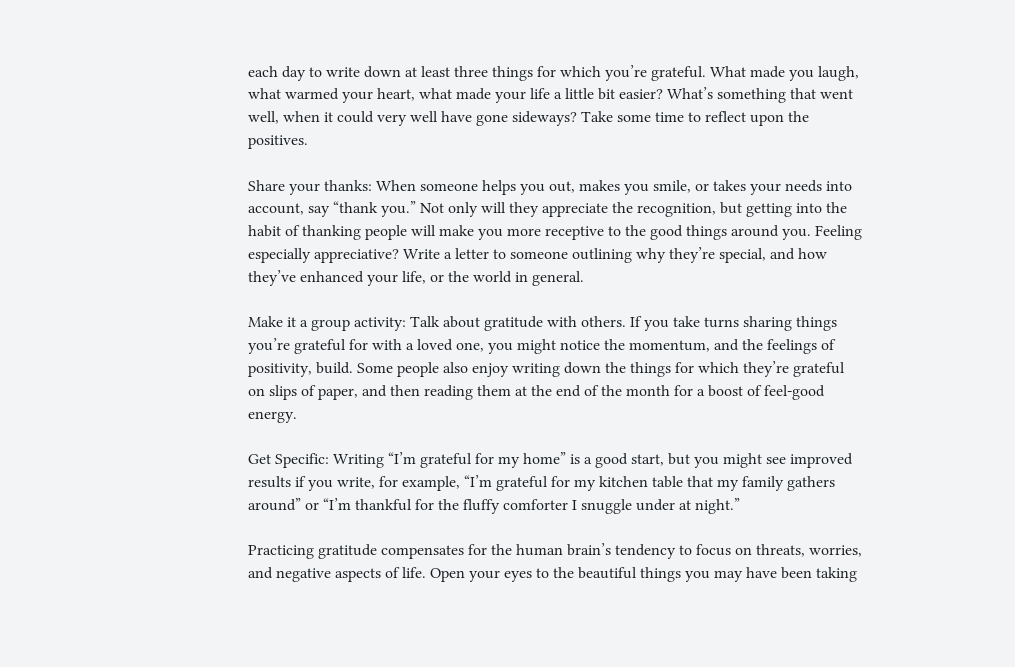each day to write down at least three things for which you’re grateful. What made you laugh, what warmed your heart, what made your life a little bit easier? What’s something that went well, when it could very well have gone sideways? Take some time to reflect upon the positives.

Share your thanks: When someone helps you out, makes you smile, or takes your needs into account, say “thank you.” Not only will they appreciate the recognition, but getting into the habit of thanking people will make you more receptive to the good things around you. Feeling especially appreciative? Write a letter to someone outlining why they’re special, and how they’ve enhanced your life, or the world in general.

Make it a group activity: Talk about gratitude with others. If you take turns sharing things you’re grateful for with a loved one, you might notice the momentum, and the feelings of positivity, build. Some people also enjoy writing down the things for which they’re grateful on slips of paper, and then reading them at the end of the month for a boost of feel-good energy.

Get Specific: Writing “I’m grateful for my home” is a good start, but you might see improved results if you write, for example, “I’m grateful for my kitchen table that my family gathers around” or “I’m thankful for the fluffy comforter I snuggle under at night.”

Practicing gratitude compensates for the human brain’s tendency to focus on threats, worries, and negative aspects of life. Open your eyes to the beautiful things you may have been taking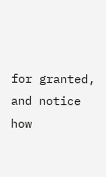for granted, and notice how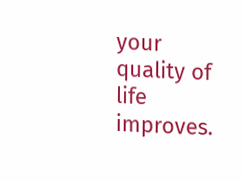your quality of life improves.